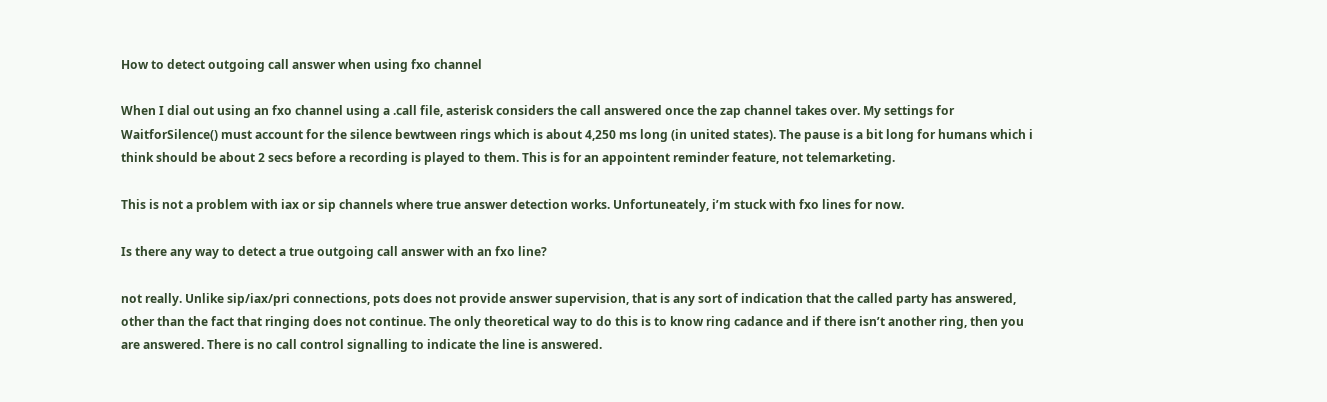How to detect outgoing call answer when using fxo channel

When I dial out using an fxo channel using a .call file, asterisk considers the call answered once the zap channel takes over. My settings for WaitforSilence() must account for the silence bewtween rings which is about 4,250 ms long (in united states). The pause is a bit long for humans which i think should be about 2 secs before a recording is played to them. This is for an appointent reminder feature, not telemarketing.

This is not a problem with iax or sip channels where true answer detection works. Unfortuneately, i’m stuck with fxo lines for now.

Is there any way to detect a true outgoing call answer with an fxo line?

not really. Unlike sip/iax/pri connections, pots does not provide answer supervision, that is any sort of indication that the called party has answered, other than the fact that ringing does not continue. The only theoretical way to do this is to know ring cadance and if there isn’t another ring, then you are answered. There is no call control signalling to indicate the line is answered.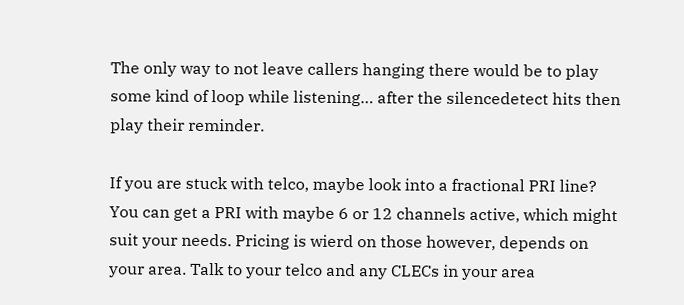The only way to not leave callers hanging there would be to play some kind of loop while listening… after the silencedetect hits then play their reminder.

If you are stuck with telco, maybe look into a fractional PRI line? You can get a PRI with maybe 6 or 12 channels active, which might suit your needs. Pricing is wierd on those however, depends on your area. Talk to your telco and any CLECs in your area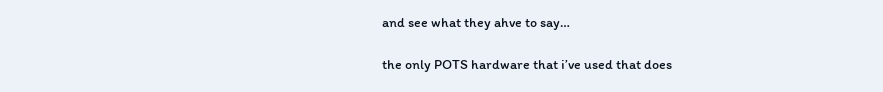and see what they ahve to say…

the only POTS hardware that i’ve used that does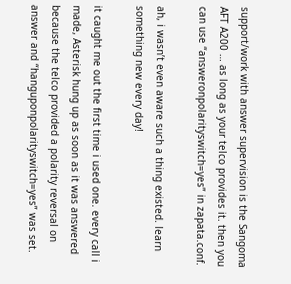support/work with answer supervision is the Sangoma AFT A200 … as long as your telco provides it. then you can use “answeronpolarityswitch=yes” in zapata.conf.

ah, i wasn’t even aware such a thing existed. learn something new every day!

it caught me out the first time i used one. every call i made, Asterisk hung up as soon as it was answered because the telco provided a polarity reversal on answer and “hanguponpolarityswitch=yes” was set.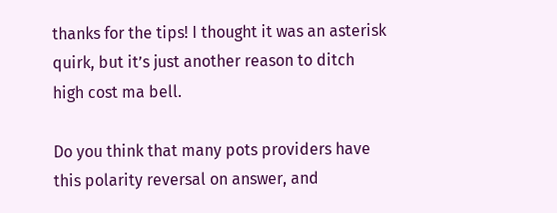thanks for the tips! I thought it was an asterisk quirk, but it’s just another reason to ditch high cost ma bell.

Do you think that many pots providers have this polarity reversal on answer, and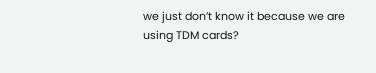we just don’t know it because we are using TDM cards?